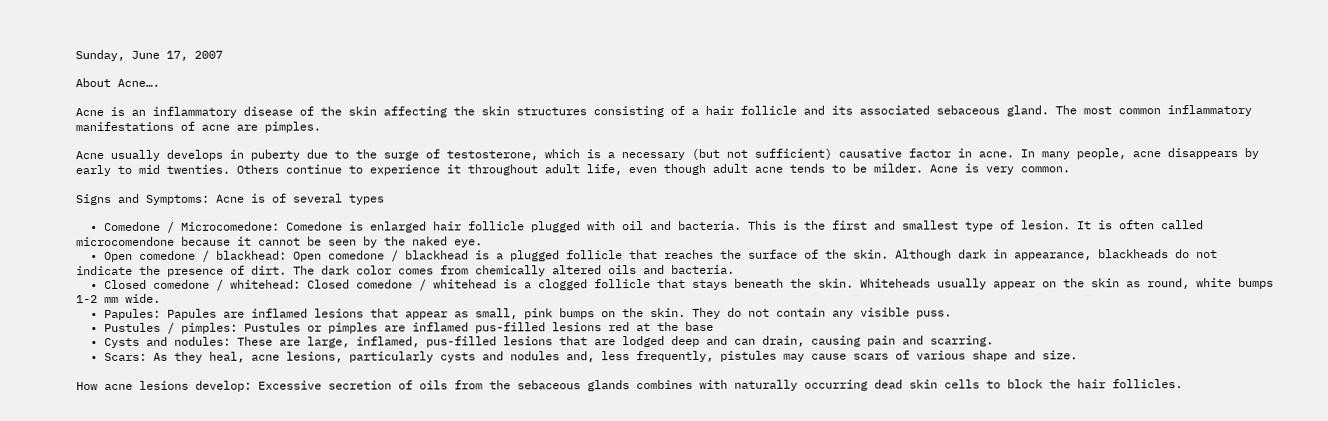Sunday, June 17, 2007

About Acne….

Acne is an inflammatory disease of the skin affecting the skin structures consisting of a hair follicle and its associated sebaceous gland. The most common inflammatory manifestations of acne are pimples.

Acne usually develops in puberty due to the surge of testosterone, which is a necessary (but not sufficient) causative factor in acne. In many people, acne disappears by early to mid twenties. Others continue to experience it throughout adult life, even though adult acne tends to be milder. Acne is very common.

Signs and Symptoms: Acne is of several types

  • Comedone / Microcomedone: Comedone is enlarged hair follicle plugged with oil and bacteria. This is the first and smallest type of lesion. It is often called microcomendone because it cannot be seen by the naked eye.
  • Open comedone / blackhead: Open comedone / blackhead is a plugged follicle that reaches the surface of the skin. Although dark in appearance, blackheads do not indicate the presence of dirt. The dark color comes from chemically altered oils and bacteria.
  • Closed comedone / whitehead: Closed comedone / whitehead is a clogged follicle that stays beneath the skin. Whiteheads usually appear on the skin as round, white bumps 1-2 mm wide.
  • Papules: Papules are inflamed lesions that appear as small, pink bumps on the skin. They do not contain any visible puss.
  • Pustules / pimples: Pustules or pimples are inflamed pus-filled lesions red at the base
  • Cysts and nodules: These are large, inflamed, pus-filled lesions that are lodged deep and can drain, causing pain and scarring.
  • Scars: As they heal, acne lesions, particularly cysts and nodules and, less frequently, pistules may cause scars of various shape and size.

How acne lesions develop: Excessive secretion of oils from the sebaceous glands combines with naturally occurring dead skin cells to block the hair follicles.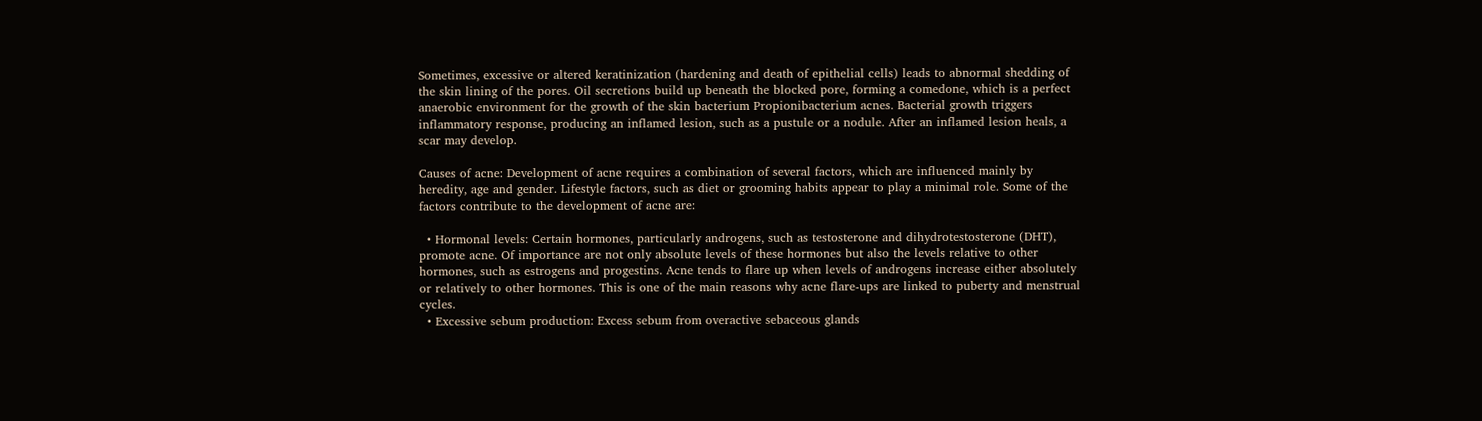Sometimes, excessive or altered keratinization (hardening and death of epithelial cells) leads to abnormal shedding of the skin lining of the pores. Oil secretions build up beneath the blocked pore, forming a comedone, which is a perfect anaerobic environment for the growth of the skin bacterium Propionibacterium acnes. Bacterial growth triggers inflammatory response, producing an inflamed lesion, such as a pustule or a nodule. After an inflamed lesion heals, a scar may develop.

Causes of acne: Development of acne requires a combination of several factors, which are influenced mainly by heredity, age and gender. Lifestyle factors, such as diet or grooming habits appear to play a minimal role. Some of the factors contribute to the development of acne are:

  • Hormonal levels: Certain hormones, particularly androgens, such as testosterone and dihydrotestosterone (DHT), promote acne. Of importance are not only absolute levels of these hormones but also the levels relative to other hormones, such as estrogens and progestins. Acne tends to flare up when levels of androgens increase either absolutely or relatively to other hormones. This is one of the main reasons why acne flare-ups are linked to puberty and menstrual cycles.
  • Excessive sebum production: Excess sebum from overactive sebaceous glands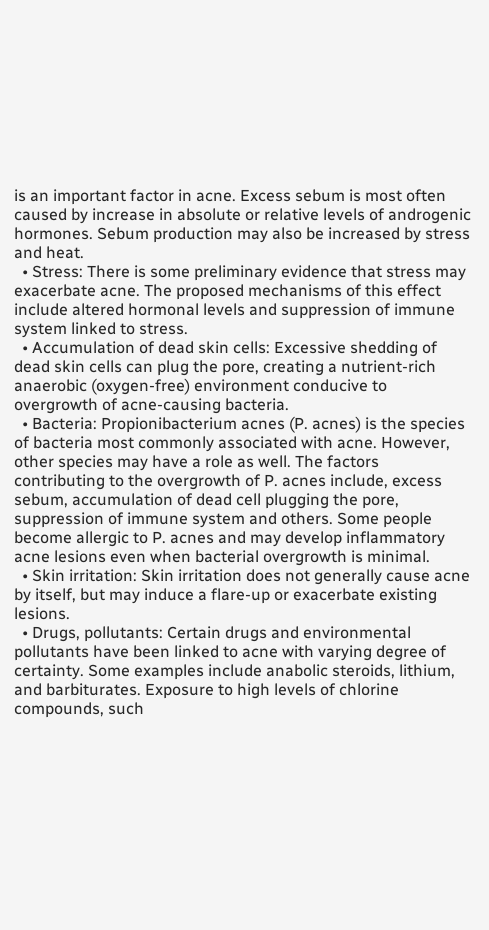is an important factor in acne. Excess sebum is most often caused by increase in absolute or relative levels of androgenic hormones. Sebum production may also be increased by stress and heat.
  • Stress: There is some preliminary evidence that stress may exacerbate acne. The proposed mechanisms of this effect include altered hormonal levels and suppression of immune system linked to stress.
  • Accumulation of dead skin cells: Excessive shedding of dead skin cells can plug the pore, creating a nutrient-rich anaerobic (oxygen-free) environment conducive to overgrowth of acne-causing bacteria.
  • Bacteria: Propionibacterium acnes (P. acnes) is the species of bacteria most commonly associated with acne. However, other species may have a role as well. The factors contributing to the overgrowth of P. acnes include, excess sebum, accumulation of dead cell plugging the pore, suppression of immune system and others. Some people become allergic to P. acnes and may develop inflammatory acne lesions even when bacterial overgrowth is minimal.
  • Skin irritation: Skin irritation does not generally cause acne by itself, but may induce a flare-up or exacerbate existing lesions.
  • Drugs, pollutants: Certain drugs and environmental pollutants have been linked to acne with varying degree of certainty. Some examples include anabolic steroids, lithium, and barbiturates. Exposure to high levels of chlorine compounds, such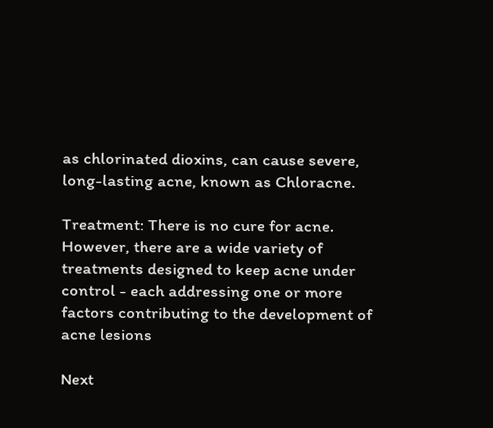as chlorinated dioxins, can cause severe, long-lasting acne, known as Chloracne.

Treatment: There is no cure for acne. However, there are a wide variety of treatments designed to keep acne under control - each addressing one or more factors contributing to the development of acne lesions

Next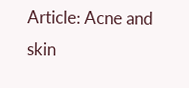Article: Acne and skin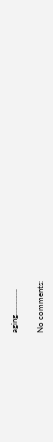aging………….

No comments: